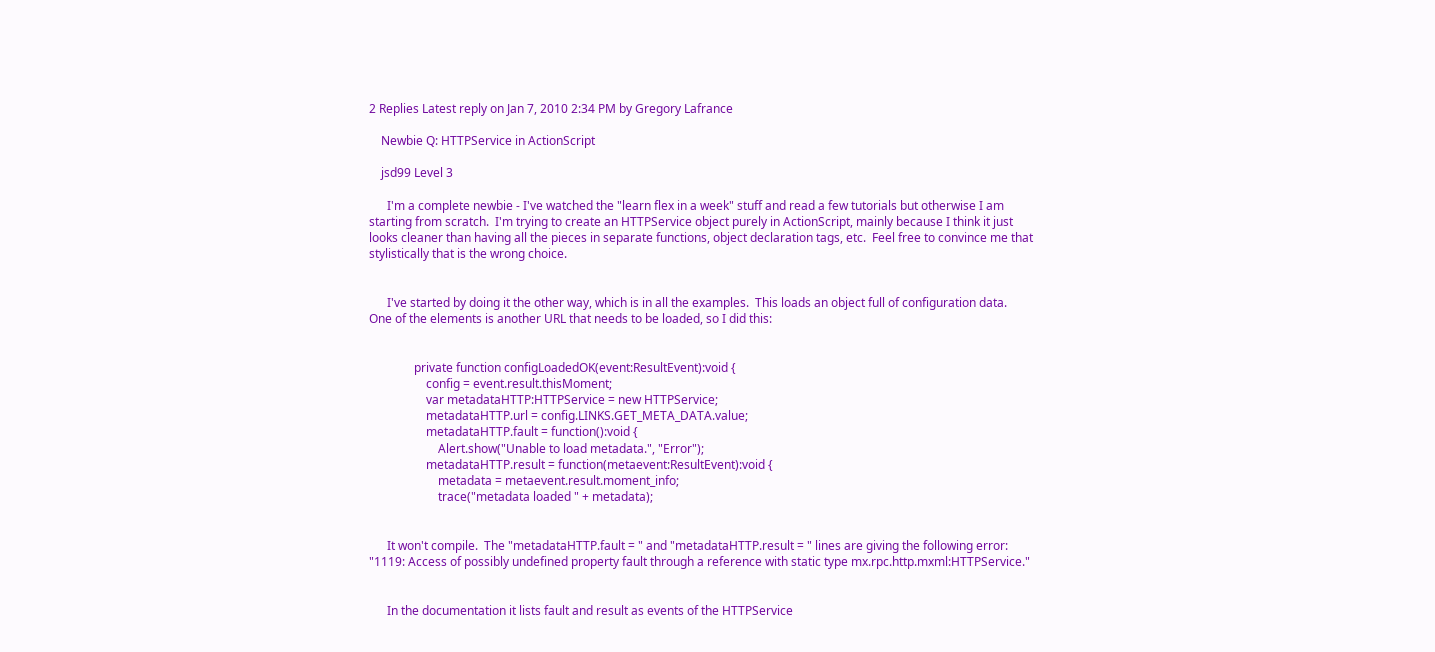2 Replies Latest reply on Jan 7, 2010 2:34 PM by Gregory Lafrance

    Newbie Q: HTTPService in ActionScript

    jsd99 Level 3

      I'm a complete newbie - I've watched the "learn flex in a week" stuff and read a few tutorials but otherwise I am starting from scratch.  I'm trying to create an HTTPService object purely in ActionScript, mainly because I think it just looks cleaner than having all the pieces in separate functions, object declaration tags, etc.  Feel free to convince me that stylistically that is the wrong choice.


      I've started by doing it the other way, which is in all the examples.  This loads an object full of configuration data.  One of the elements is another URL that needs to be loaded, so I did this:


               private function configLoadedOK(event:ResultEvent):void {
                   config = event.result.thisMoment;
                   var metadataHTTP:HTTPService = new HTTPService;
                   metadataHTTP.url = config.LINKS.GET_META_DATA.value;
                   metadataHTTP.fault = function():void {
                       Alert.show("Unable to load metadata.", "Error");
                   metadataHTTP.result = function(metaevent:ResultEvent):void {
                       metadata = metaevent.result.moment_info;
                       trace("metadata loaded " + metadata);


      It won't compile.  The "metadataHTTP.fault = " and "metadataHTTP.result = " lines are giving the following error: "1119: Access of possibly undefined property fault through a reference with static type mx.rpc.http.mxml:HTTPService."


      In the documentation it lists fault and result as events of the HTTPService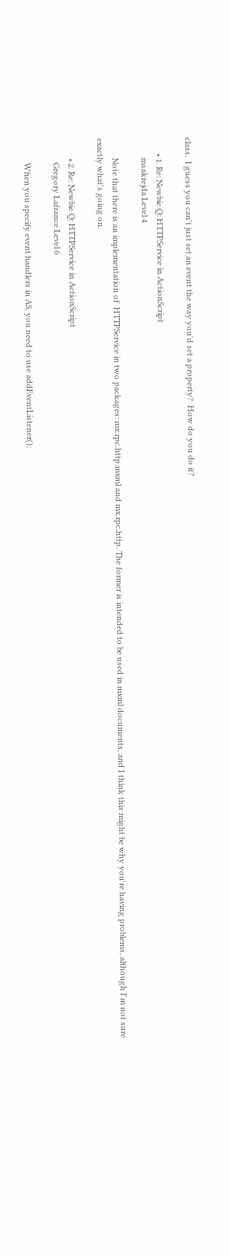class.  I guess you can't just set an event the way you'd set a property?  How do you do it?

        • 1. Re: Newbie Q: HTTPService in ActionScript
          msakrejda Level 4

          Note that there is an implementation of  HTTPService in two packages: mx.rpc.http.mxml and mx.rpc.http. The former is intended to be used in mxml documents, and I think this might be why you're having problems, although I'm not sure exactly what's going on.

          • 2. Re: Newbie Q: HTTPService in ActionScript
            Gregory Lafrance Level 6

            When you specify event handlers in AS, you need to use addEventListener():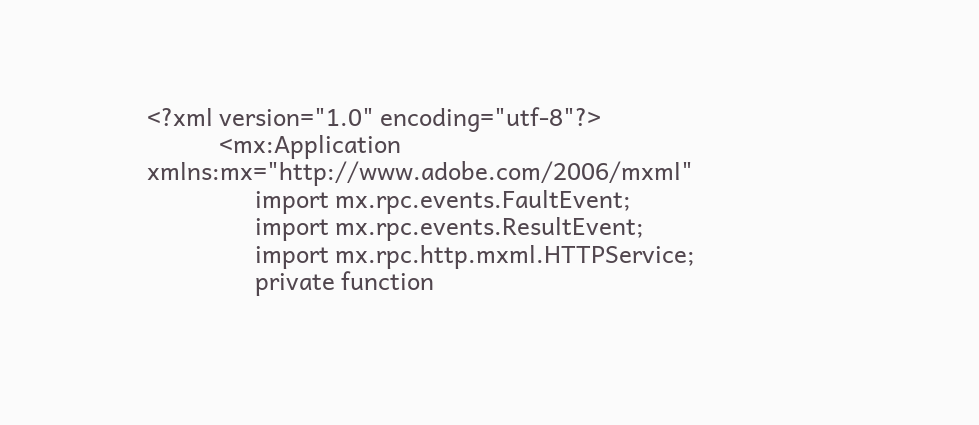<?xml version="1.0" encoding="utf-8"?>
            <mx:Application xmlns:mx="http://www.adobe.com/2006/mxml"
                  import mx.rpc.events.FaultEvent;
                  import mx.rpc.events.ResultEvent;
                  import mx.rpc.http.mxml.HTTPService;
                  private function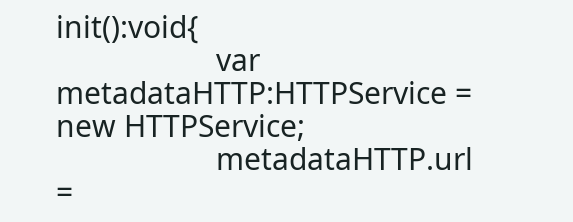init():void{
                    var metadataHTTP:HTTPService = new HTTPService;
                    metadataHTTP.url =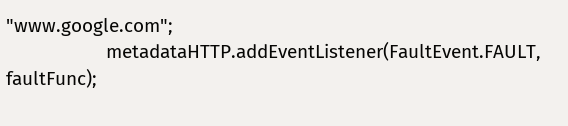"www.google.com";
                    metadataHTTP.addEventListener(FaultEvent.FAULT, faultFunc);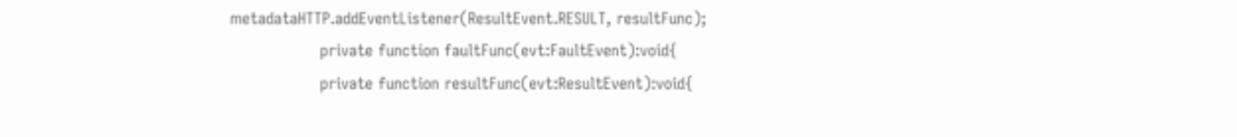metadataHTTP.addEventListener(ResultEvent.RESULT, resultFunc);
                  private function faultFunc(evt:FaultEvent):void{
                  private function resultFunc(evt:ResultEvent):void{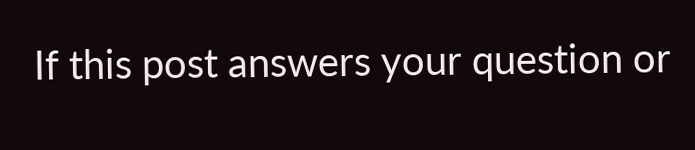If this post answers your question or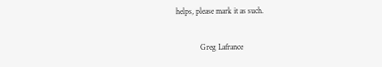helps, please mark it as such.

            Greg Lafrance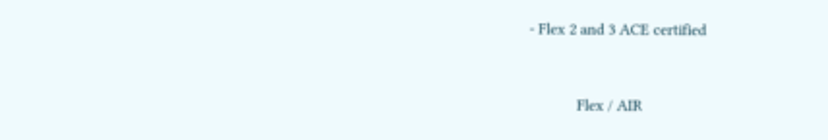- Flex 2 and 3 ACE certified


            Flex / AIR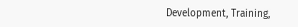Development, Training,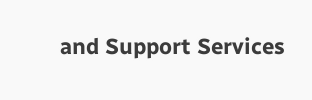and Support Services